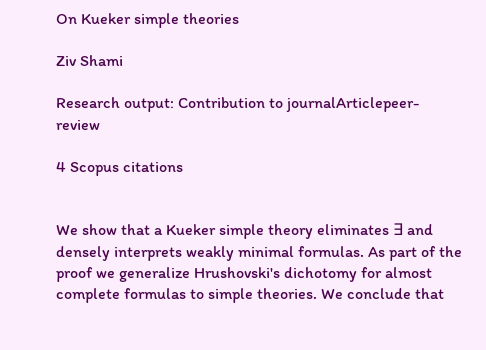On Kueker simple theories

Ziv Shami

Research output: Contribution to journalArticlepeer-review

4 Scopus citations


We show that a Kueker simple theory eliminates ∃ and densely interprets weakly minimal formulas. As part of the proof we generalize Hrushovski's dichotomy for almost complete formulas to simple theories. We conclude that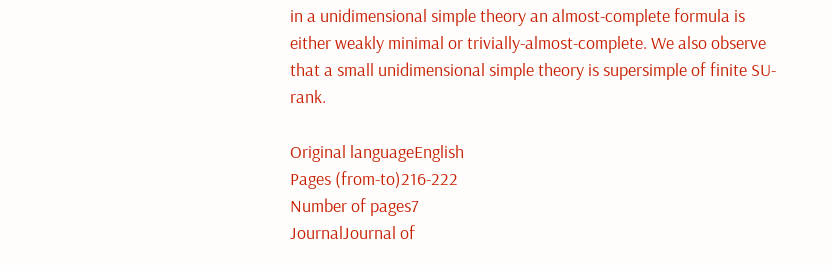in a unidimensional simple theory an almost-complete formula is either weakly minimal or trivially-almost-complete. We also observe that a small unidimensional simple theory is supersimple of finite SU-rank.

Original languageEnglish
Pages (from-to)216-222
Number of pages7
JournalJournal of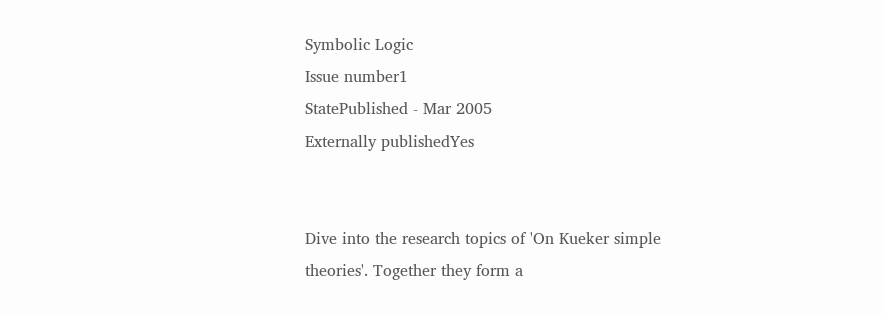Symbolic Logic
Issue number1
StatePublished - Mar 2005
Externally publishedYes


Dive into the research topics of 'On Kueker simple theories'. Together they form a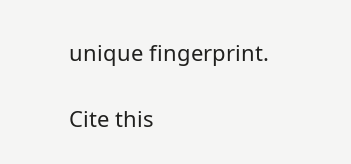unique fingerprint.

Cite this